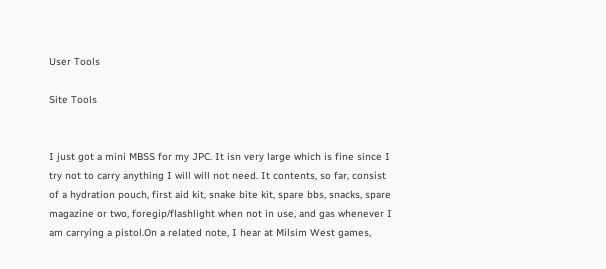User Tools

Site Tools


I just got a mini MBSS for my JPC. It isn very large which is fine since I try not to carry anything I will will not need. It contents, so far, consist of a hydration pouch, first aid kit, snake bite kit, spare bbs, snacks, spare magazine or two, foregip/flashlight when not in use, and gas whenever I am carrying a pistol.On a related note, I hear at Milsim West games,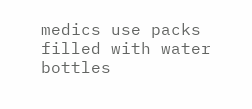medics use packs filled with water bottles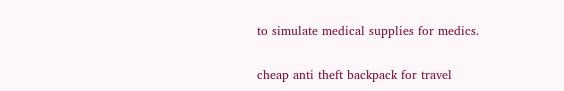to simulate medical supplies for medics.

cheap anti theft backpack for travel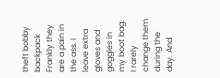theft bobby backpack Frankly they are a pain in the ass. I leave extra gloves and goggles in my boot bag. I rarely change them during the day. And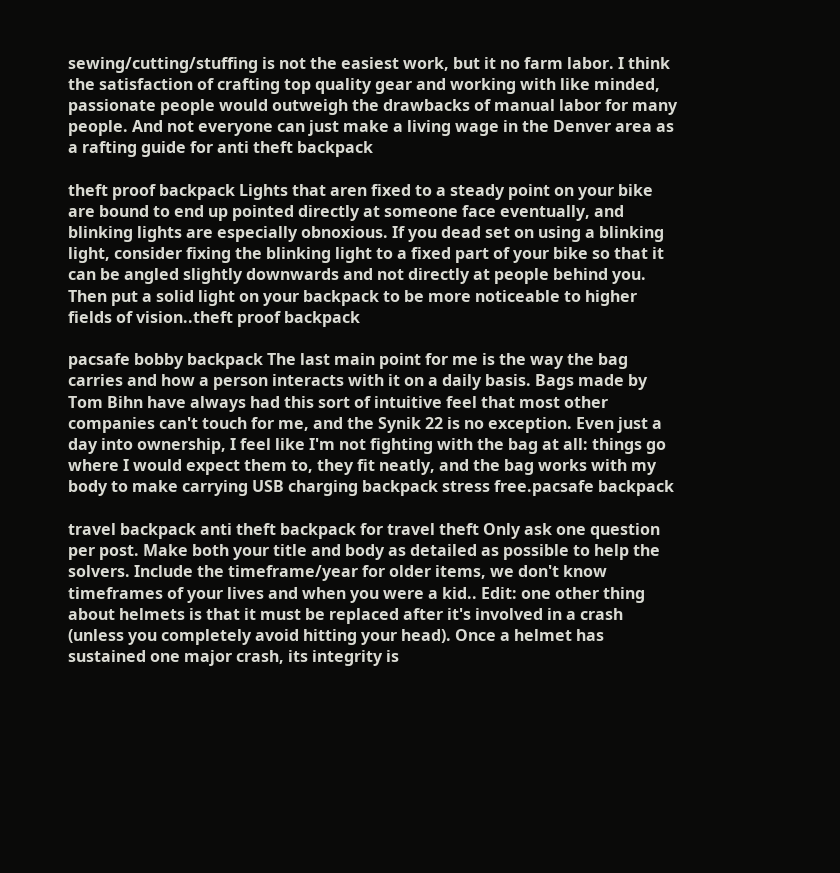sewing/cutting/stuffing is not the easiest work, but it no farm labor. I think the satisfaction of crafting top quality gear and working with like minded, passionate people would outweigh the drawbacks of manual labor for many people. And not everyone can just make a living wage in the Denver area as a rafting guide for anti theft backpack

theft proof backpack Lights that aren fixed to a steady point on your bike are bound to end up pointed directly at someone face eventually, and blinking lights are especially obnoxious. If you dead set on using a blinking light, consider fixing the blinking light to a fixed part of your bike so that it can be angled slightly downwards and not directly at people behind you. Then put a solid light on your backpack to be more noticeable to higher fields of vision..theft proof backpack

pacsafe bobby backpack The last main point for me is the way the bag carries and how a person interacts with it on a daily basis. Bags made by Tom Bihn have always had this sort of intuitive feel that most other companies can't touch for me, and the Synik 22 is no exception. Even just a day into ownership, I feel like I'm not fighting with the bag at all: things go where I would expect them to, they fit neatly, and the bag works with my body to make carrying USB charging backpack stress free.pacsafe backpack

travel backpack anti theft backpack for travel theft Only ask one question per post. Make both your title and body as detailed as possible to help the solvers. Include the timeframe/year for older items, we don't know timeframes of your lives and when you were a kid.. Edit: one other thing about helmets is that it must be replaced after it's involved in a crash (unless you completely avoid hitting your head). Once a helmet has sustained one major crash, its integrity is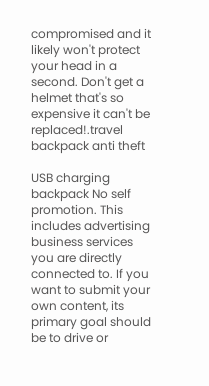compromised and it likely won't protect your head in a second. Don't get a helmet that's so expensive it can't be replaced!.travel backpack anti theft

USB charging backpack No self promotion. This includes advertising business services you are directly connected to. If you want to submit your own content, its primary goal should be to drive or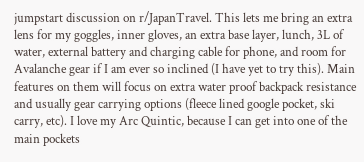jumpstart discussion on r/JapanTravel. This lets me bring an extra lens for my goggles, inner gloves, an extra base layer, lunch, 3L of water, external battery and charging cable for phone, and room for Avalanche gear if I am ever so inclined (I have yet to try this). Main features on them will focus on extra water proof backpack resistance and usually gear carrying options (fleece lined google pocket, ski carry, etc). I love my Arc Quintic, because I can get into one of the main pockets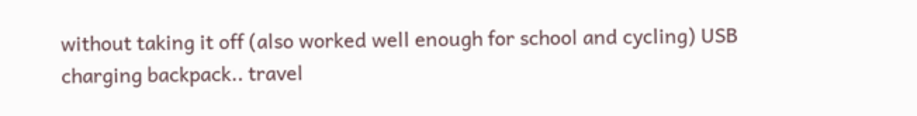without taking it off (also worked well enough for school and cycling) USB charging backpack.. travel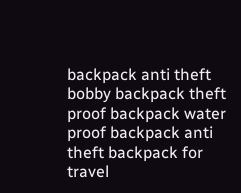backpack anti theft bobby backpack theft proof backpack water proof backpack anti theft backpack for travel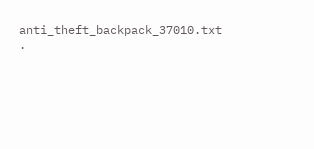anti_theft_backpack_37010.txt ·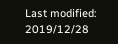Last modified: 2019/12/28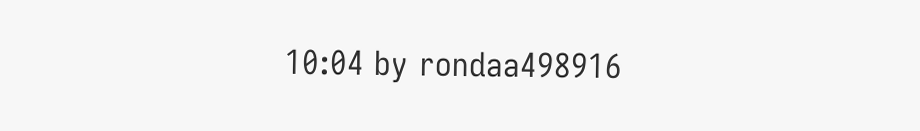10:04 by rondaa498916